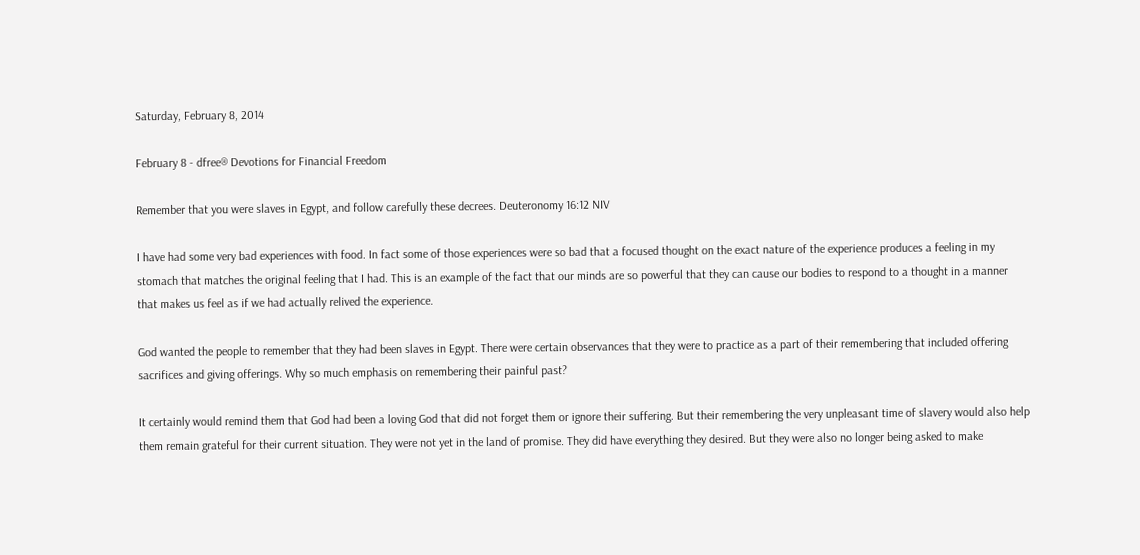Saturday, February 8, 2014

February 8 - dfree® Devotions for Financial Freedom

Remember that you were slaves in Egypt, and follow carefully these decrees. Deuteronomy 16:12 NIV

I have had some very bad experiences with food. In fact some of those experiences were so bad that a focused thought on the exact nature of the experience produces a feeling in my stomach that matches the original feeling that I had. This is an example of the fact that our minds are so powerful that they can cause our bodies to respond to a thought in a manner that makes us feel as if we had actually relived the experience.

God wanted the people to remember that they had been slaves in Egypt. There were certain observances that they were to practice as a part of their remembering that included offering sacrifices and giving offerings. Why so much emphasis on remembering their painful past?

It certainly would remind them that God had been a loving God that did not forget them or ignore their suffering. But their remembering the very unpleasant time of slavery would also help them remain grateful for their current situation. They were not yet in the land of promise. They did have everything they desired. But they were also no longer being asked to make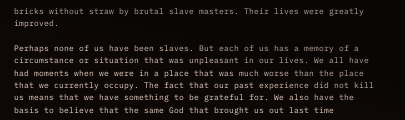bricks without straw by brutal slave masters. Their lives were greatly improved.

Perhaps none of us have been slaves. But each of us has a memory of a circumstance or situation that was unpleasant in our lives. We all have had moments when we were in a place that was much worse than the place that we currently occupy. The fact that our past experience did not kill us means that we have something to be grateful for. We also have the basis to believe that the same God that brought us out last time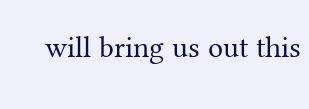will bring us out this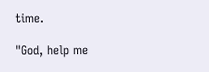time.

"God, help me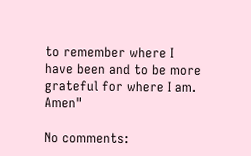to remember where I have been and to be more grateful for where I am. Amen"

No comments: